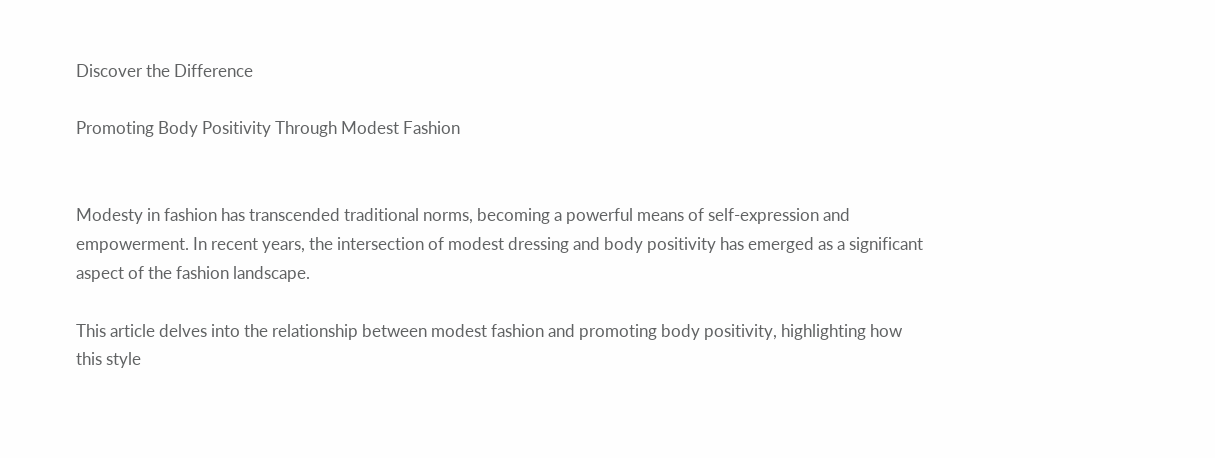Discover the Difference

Promoting Body Positivity Through Modest Fashion


Modesty in fashion has transcended traditional norms, becoming a powerful means of self-expression and empowerment. In recent years, the intersection of modest dressing and body positivity has emerged as a significant aspect of the fashion landscape.

This article delves into the relationship between modest fashion and promoting body positivity, highlighting how this style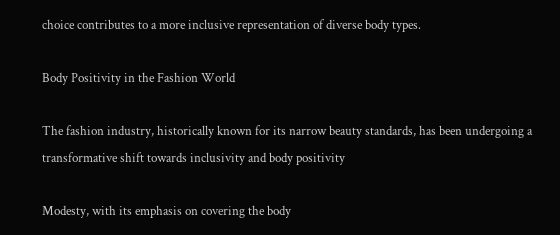choice contributes to a more inclusive representation of diverse body types.

Body Positivity in the Fashion World

The fashion industry, historically known for its narrow beauty standards, has been undergoing a transformative shift towards inclusivity and body positivity

Modesty, with its emphasis on covering the body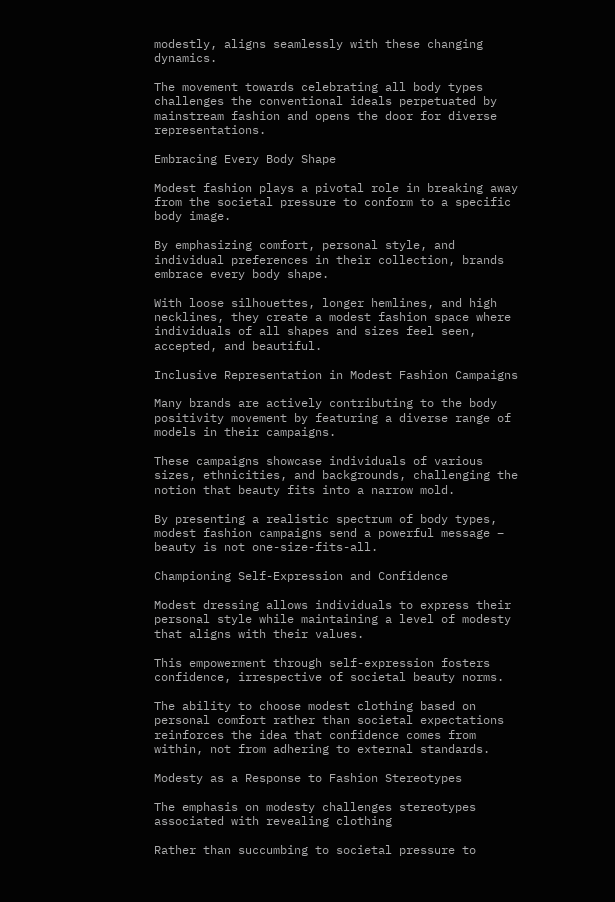modestly, aligns seamlessly with these changing dynamics.

The movement towards celebrating all body types challenges the conventional ideals perpetuated by mainstream fashion and opens the door for diverse representations.

Embracing Every Body Shape

Modest fashion plays a pivotal role in breaking away from the societal pressure to conform to a specific body image.

By emphasizing comfort, personal style, and individual preferences in their collection, brands embrace every body shape.

With loose silhouettes, longer hemlines, and high necklines, they create a modest fashion space where individuals of all shapes and sizes feel seen, accepted, and beautiful.

Inclusive Representation in Modest Fashion Campaigns

Many brands are actively contributing to the body positivity movement by featuring a diverse range of models in their campaigns.

These campaigns showcase individuals of various sizes, ethnicities, and backgrounds, challenging the notion that beauty fits into a narrow mold.

By presenting a realistic spectrum of body types, modest fashion campaigns send a powerful message – beauty is not one-size-fits-all.

Championing Self-Expression and Confidence

Modest dressing allows individuals to express their personal style while maintaining a level of modesty that aligns with their values.

This empowerment through self-expression fosters confidence, irrespective of societal beauty norms.

The ability to choose modest clothing based on personal comfort rather than societal expectations reinforces the idea that confidence comes from within, not from adhering to external standards.

Modesty as a Response to Fashion Stereotypes

The emphasis on modesty challenges stereotypes associated with revealing clothing

Rather than succumbing to societal pressure to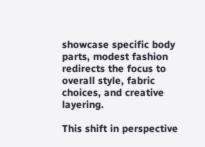showcase specific body parts, modest fashion redirects the focus to overall style, fabric choices, and creative layering.

This shift in perspective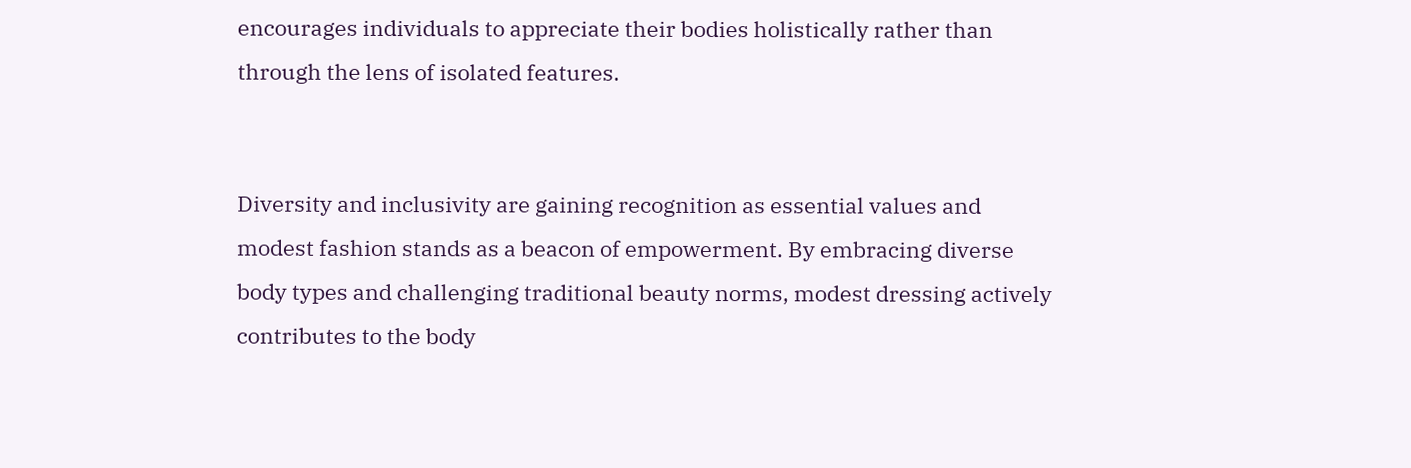encourages individuals to appreciate their bodies holistically rather than through the lens of isolated features.


Diversity and inclusivity are gaining recognition as essential values and modest fashion stands as a beacon of empowerment. By embracing diverse body types and challenging traditional beauty norms, modest dressing actively contributes to the body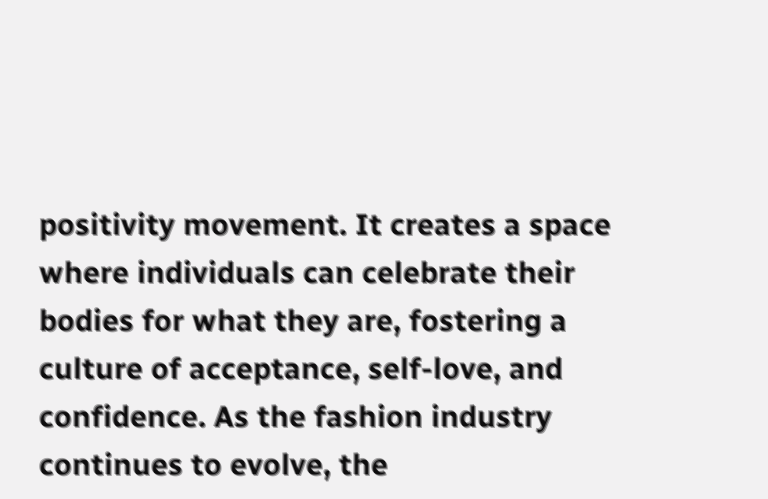positivity movement. It creates a space where individuals can celebrate their bodies for what they are, fostering a culture of acceptance, self-love, and confidence. As the fashion industry continues to evolve, the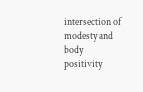intersection of modesty and body positivity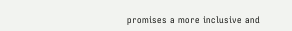promises a more inclusive and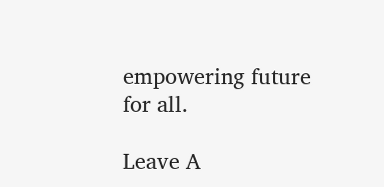empowering future for all.

Leave A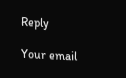Reply

Your email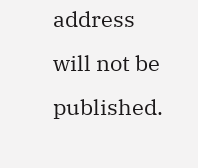address will not be published.